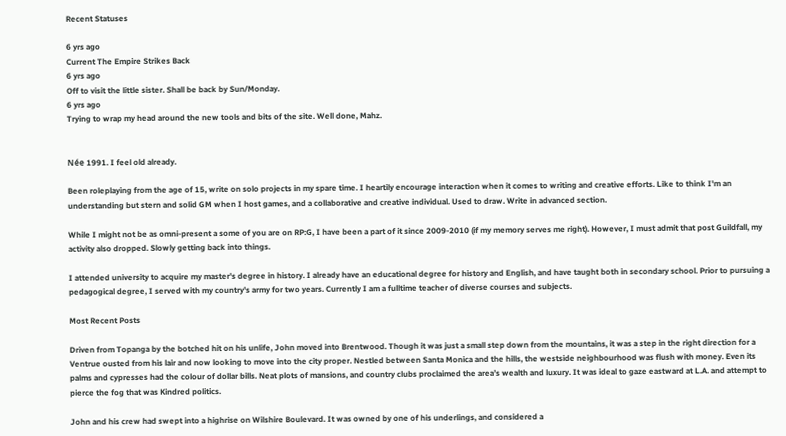Recent Statuses

6 yrs ago
Current The Empire Strikes Back
6 yrs ago
Off to visit the little sister. Shall be back by Sun/Monday.
6 yrs ago
Trying to wrap my head around the new tools and bits of the site. Well done, Mahz.


Née 1991. I feel old already.

Been roleplaying from the age of 15, write on solo projects in my spare time. I heartily encourage interaction when it comes to writing and creative efforts. Like to think I'm an understanding but stern and solid GM when I host games, and a collaborative and creative individual. Used to draw. Write in advanced section.

While I might not be as omni-present a some of you are on RP:G, I have been a part of it since 2009-2010 (if my memory serves me right). However, I must admit that post Guildfall, my activity also dropped. Slowly getting back into things.

I attended university to acquire my master's degree in history. I already have an educational degree for history and English, and have taught both in secondary school. Prior to pursuing a pedagogical degree, I served with my country's army for two years. Currently I am a fulltime teacher of diverse courses and subjects.

Most Recent Posts

Driven from Topanga by the botched hit on his unlife, John moved into Brentwood. Though it was just a small step down from the mountains, it was a step in the right direction for a Ventrue ousted from his lair and now looking to move into the city proper. Nestled between Santa Monica and the hills, the westside neighbourhood was flush with money. Even its palms and cypresses had the colour of dollar bills. Neat plots of mansions, and country clubs proclaimed the area’s wealth and luxury. It was ideal to gaze eastward at L.A. and attempt to pierce the fog that was Kindred politics.

John and his crew had swept into a highrise on Wilshire Boulevard. It was owned by one of his underlings, and considered a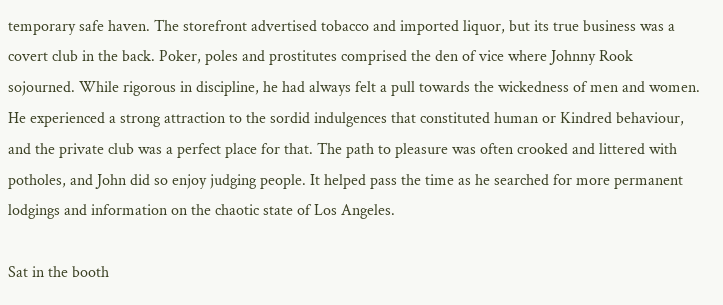temporary safe haven. The storefront advertised tobacco and imported liquor, but its true business was a covert club in the back. Poker, poles and prostitutes comprised the den of vice where Johnny Rook sojourned. While rigorous in discipline, he had always felt a pull towards the wickedness of men and women. He experienced a strong attraction to the sordid indulgences that constituted human or Kindred behaviour, and the private club was a perfect place for that. The path to pleasure was often crooked and littered with potholes, and John did so enjoy judging people. It helped pass the time as he searched for more permanent lodgings and information on the chaotic state of Los Angeles.

Sat in the booth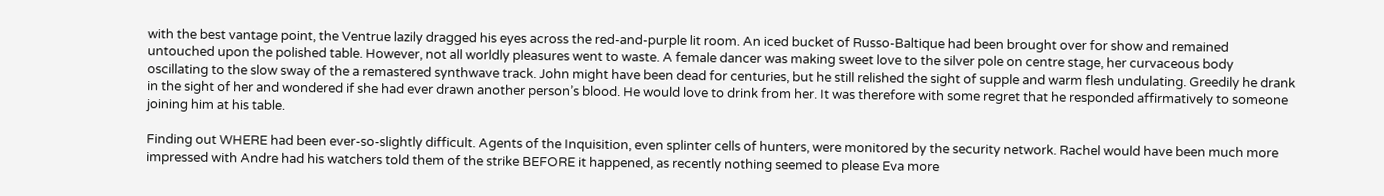with the best vantage point, the Ventrue lazily dragged his eyes across the red-and-purple lit room. An iced bucket of Russo-Baltique had been brought over for show and remained untouched upon the polished table. However, not all worldly pleasures went to waste. A female dancer was making sweet love to the silver pole on centre stage, her curvaceous body oscillating to the slow sway of the a remastered synthwave track. John might have been dead for centuries, but he still relished the sight of supple and warm flesh undulating. Greedily he drank in the sight of her and wondered if she had ever drawn another person’s blood. He would love to drink from her. It was therefore with some regret that he responded affirmatively to someone joining him at his table.

Finding out WHERE had been ever-so-slightly difficult. Agents of the Inquisition, even splinter cells of hunters, were monitored by the security network. Rachel would have been much more impressed with Andre had his watchers told them of the strike BEFORE it happened, as recently nothing seemed to please Eva more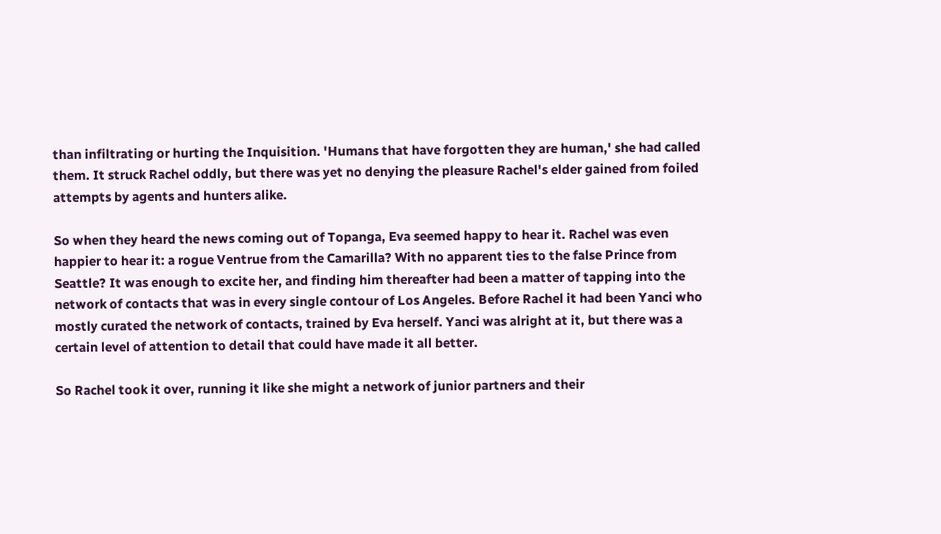than infiltrating or hurting the Inquisition. 'Humans that have forgotten they are human,' she had called them. It struck Rachel oddly, but there was yet no denying the pleasure Rachel's elder gained from foiled attempts by agents and hunters alike.

So when they heard the news coming out of Topanga, Eva seemed happy to hear it. Rachel was even happier to hear it: a rogue Ventrue from the Camarilla? With no apparent ties to the false Prince from Seattle? It was enough to excite her, and finding him thereafter had been a matter of tapping into the network of contacts that was in every single contour of Los Angeles. Before Rachel it had been Yanci who mostly curated the network of contacts, trained by Eva herself. Yanci was alright at it, but there was a certain level of attention to detail that could have made it all better.

So Rachel took it over, running it like she might a network of junior partners and their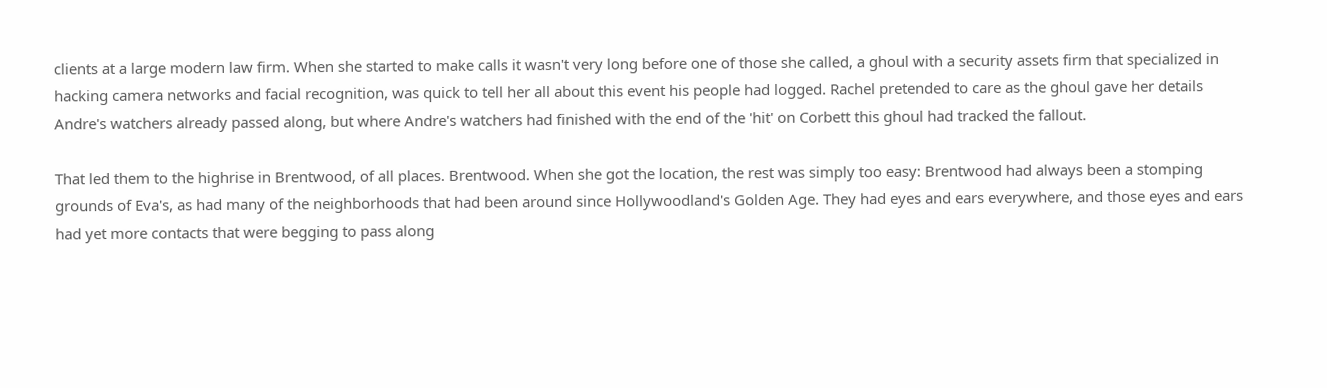clients at a large modern law firm. When she started to make calls it wasn't very long before one of those she called, a ghoul with a security assets firm that specialized in hacking camera networks and facial recognition, was quick to tell her all about this event his people had logged. Rachel pretended to care as the ghoul gave her details Andre's watchers already passed along, but where Andre's watchers had finished with the end of the 'hit' on Corbett this ghoul had tracked the fallout.

That led them to the highrise in Brentwood, of all places. Brentwood. When she got the location, the rest was simply too easy: Brentwood had always been a stomping grounds of Eva's, as had many of the neighborhoods that had been around since Hollywoodland's Golden Age. They had eyes and ears everywhere, and those eyes and ears had yet more contacts that were begging to pass along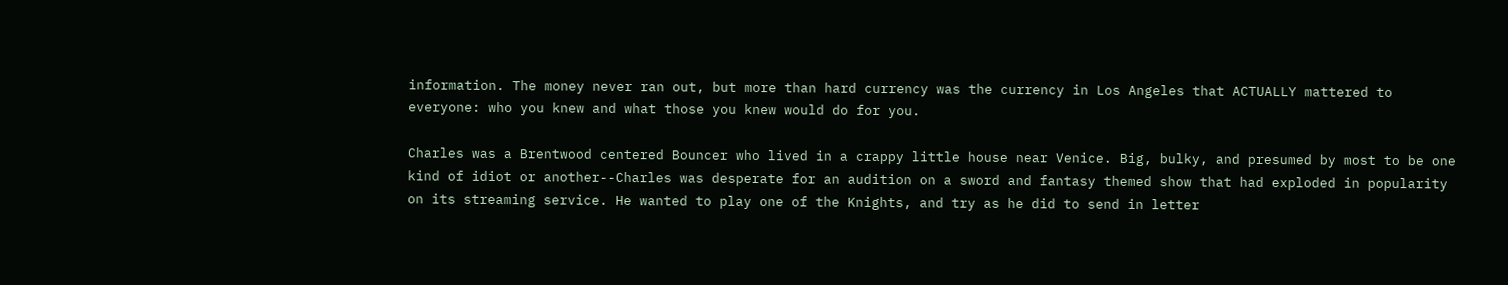information. The money never ran out, but more than hard currency was the currency in Los Angeles that ACTUALLY mattered to everyone: who you knew and what those you knew would do for you.

Charles was a Brentwood centered Bouncer who lived in a crappy little house near Venice. Big, bulky, and presumed by most to be one kind of idiot or another--Charles was desperate for an audition on a sword and fantasy themed show that had exploded in popularity on its streaming service. He wanted to play one of the Knights, and try as he did to send in letter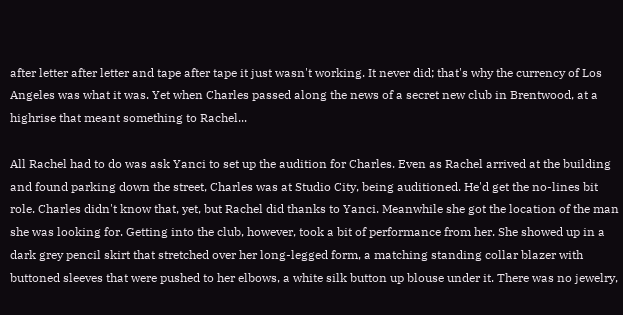after letter after letter and tape after tape it just wasn't working. It never did; that's why the currency of Los Angeles was what it was. Yet when Charles passed along the news of a secret new club in Brentwood, at a highrise that meant something to Rachel...

All Rachel had to do was ask Yanci to set up the audition for Charles. Even as Rachel arrived at the building and found parking down the street, Charles was at Studio City, being auditioned. He'd get the no-lines bit role. Charles didn't know that, yet, but Rachel did thanks to Yanci. Meanwhile she got the location of the man she was looking for. Getting into the club, however, took a bit of performance from her. She showed up in a dark grey pencil skirt that stretched over her long-legged form, a matching standing collar blazer with buttoned sleeves that were pushed to her elbows, a white silk button up blouse under it. There was no jewelry,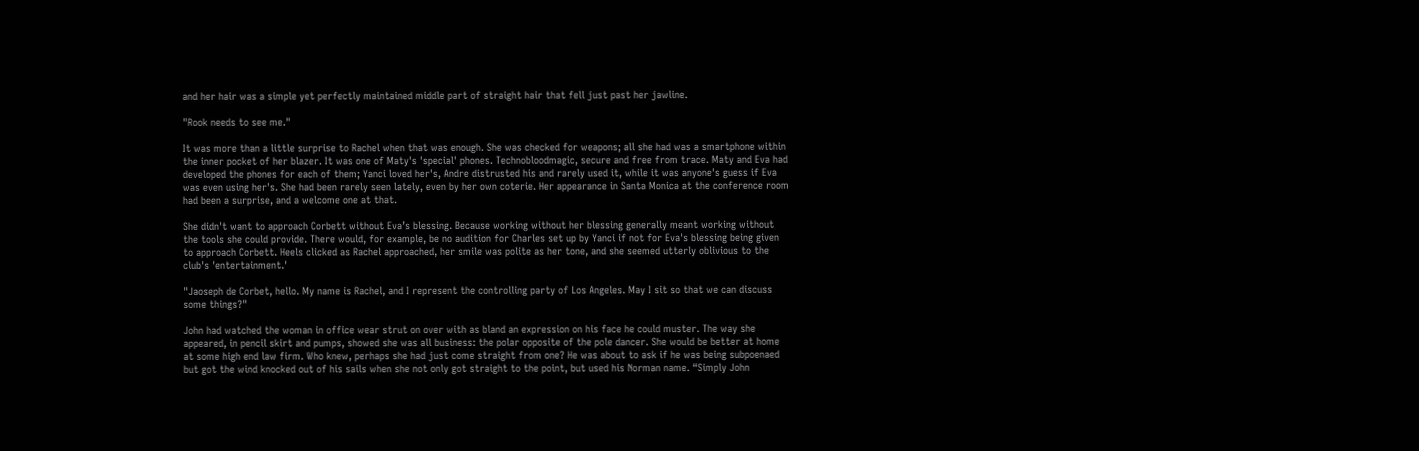and her hair was a simple yet perfectly maintained middle part of straight hair that fell just past her jawline.

"Rook needs to see me."

It was more than a little surprise to Rachel when that was enough. She was checked for weapons; all she had was a smartphone within the inner pocket of her blazer. It was one of Maty's 'special' phones. Technobloodmagic, secure and free from trace. Maty and Eva had developed the phones for each of them; Yanci loved her's, Andre distrusted his and rarely used it, while it was anyone's guess if Eva was even using her's. She had been rarely seen lately, even by her own coterie. Her appearance in Santa Monica at the conference room had been a surprise, and a welcome one at that.

She didn't want to approach Corbett without Eva’s blessing. Because working without her blessing generally meant working without the tools she could provide. There would, for example, be no audition for Charles set up by Yanci if not for Eva's blessing being given to approach Corbett. Heels clicked as Rachel approached, her smile was polite as her tone, and she seemed utterly oblivious to the club's 'entertainment.'

"Jaoseph de Corbet, hello. My name is Rachel, and I represent the controlling party of Los Angeles. May I sit so that we can discuss some things?"

John had watched the woman in office wear strut on over with as bland an expression on his face he could muster. The way she appeared, in pencil skirt and pumps, showed she was all business: the polar opposite of the pole dancer. She would be better at home at some high end law firm. Who knew, perhaps she had just come straight from one? He was about to ask if he was being subpoenaed but got the wind knocked out of his sails when she not only got straight to the point, but used his Norman name. “Simply John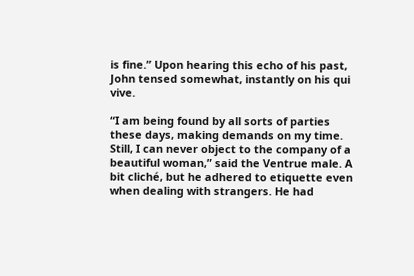is fine.” Upon hearing this echo of his past, John tensed somewhat, instantly on his qui vive.

“I am being found by all sorts of parties these days, making demands on my time. Still, I can never object to the company of a beautiful woman,” said the Ventrue male. A bit cliché, but he adhered to etiquette even when dealing with strangers. He had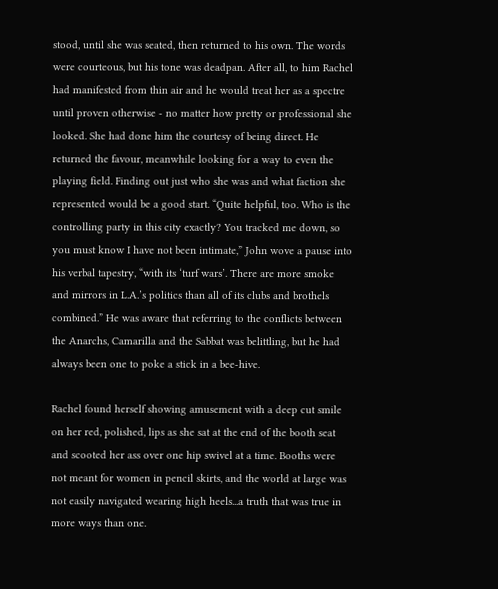stood, until she was seated, then returned to his own. The words were courteous, but his tone was deadpan. After all, to him Rachel had manifested from thin air and he would treat her as a spectre until proven otherwise - no matter how pretty or professional she looked. She had done him the courtesy of being direct. He returned the favour, meanwhile looking for a way to even the playing field. Finding out just who she was and what faction she represented would be a good start. “Quite helpful, too. Who is the controlling party in this city exactly? You tracked me down, so you must know I have not been intimate,” John wove a pause into his verbal tapestry, “with its ‘turf wars’. There are more smoke and mirrors in L.A.’s politics than all of its clubs and brothels combined.” He was aware that referring to the conflicts between the Anarchs, Camarilla and the Sabbat was belittling, but he had always been one to poke a stick in a bee-hive.

Rachel found herself showing amusement with a deep cut smile on her red, polished, lips as she sat at the end of the booth seat and scooted her ass over one hip swivel at a time. Booths were not meant for women in pencil skirts, and the world at large was not easily navigated wearing high heels...a truth that was true in more ways than one.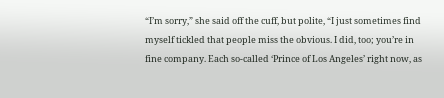“I’m sorry,” she said off the cuff, but polite, “I just sometimes find myself tickled that people miss the obvious. I did, too; you’re in fine company. Each so-called ‘Prince of Los Angeles’ right now, as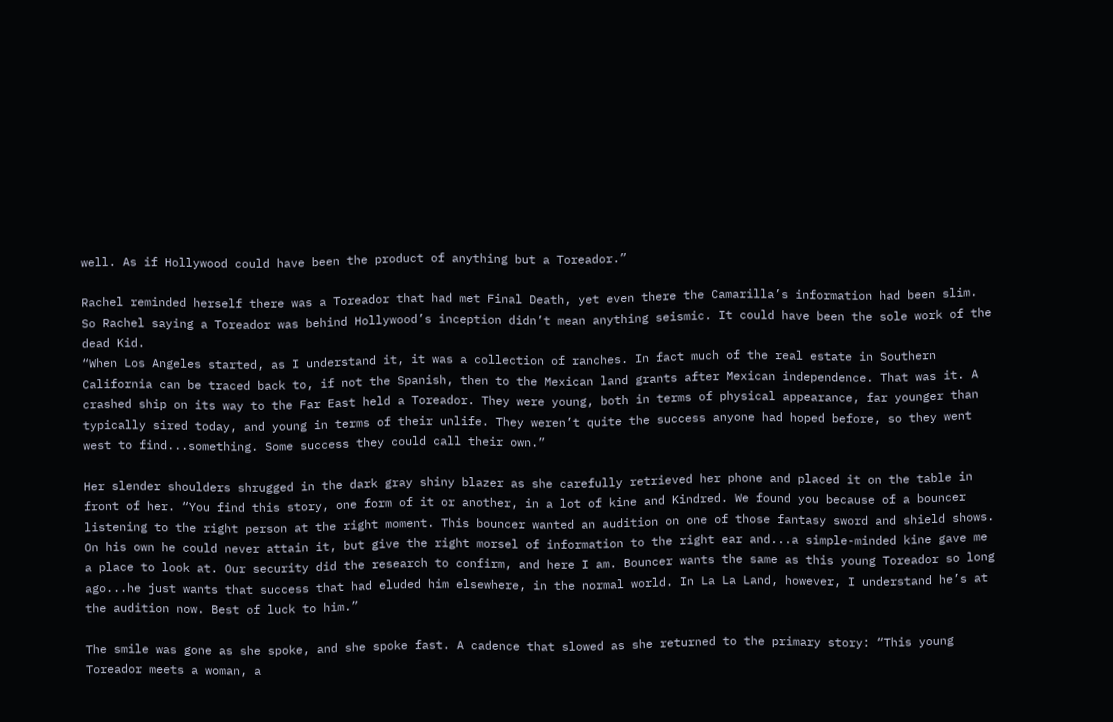well. As if Hollywood could have been the product of anything but a Toreador.”

Rachel reminded herself there was a Toreador that had met Final Death, yet even there the Camarilla’s information had been slim. So Rachel saying a Toreador was behind Hollywood’s inception didn’t mean anything seismic. It could have been the sole work of the dead Kid.
“When Los Angeles started, as I understand it, it was a collection of ranches. In fact much of the real estate in Southern California can be traced back to, if not the Spanish, then to the Mexican land grants after Mexican independence. That was it. A crashed ship on its way to the Far East held a Toreador. They were young, both in terms of physical appearance, far younger than typically sired today, and young in terms of their unlife. They weren’t quite the success anyone had hoped before, so they went west to find...something. Some success they could call their own.”

Her slender shoulders shrugged in the dark gray shiny blazer as she carefully retrieved her phone and placed it on the table in front of her. “You find this story, one form of it or another, in a lot of kine and Kindred. We found you because of a bouncer listening to the right person at the right moment. This bouncer wanted an audition on one of those fantasy sword and shield shows. On his own he could never attain it, but give the right morsel of information to the right ear and...a simple-minded kine gave me a place to look at. Our security did the research to confirm, and here I am. Bouncer wants the same as this young Toreador so long ago...he just wants that success that had eluded him elsewhere, in the normal world. In La La Land, however, I understand he’s at the audition now. Best of luck to him.”

The smile was gone as she spoke, and she spoke fast. A cadence that slowed as she returned to the primary story: “This young Toreador meets a woman, a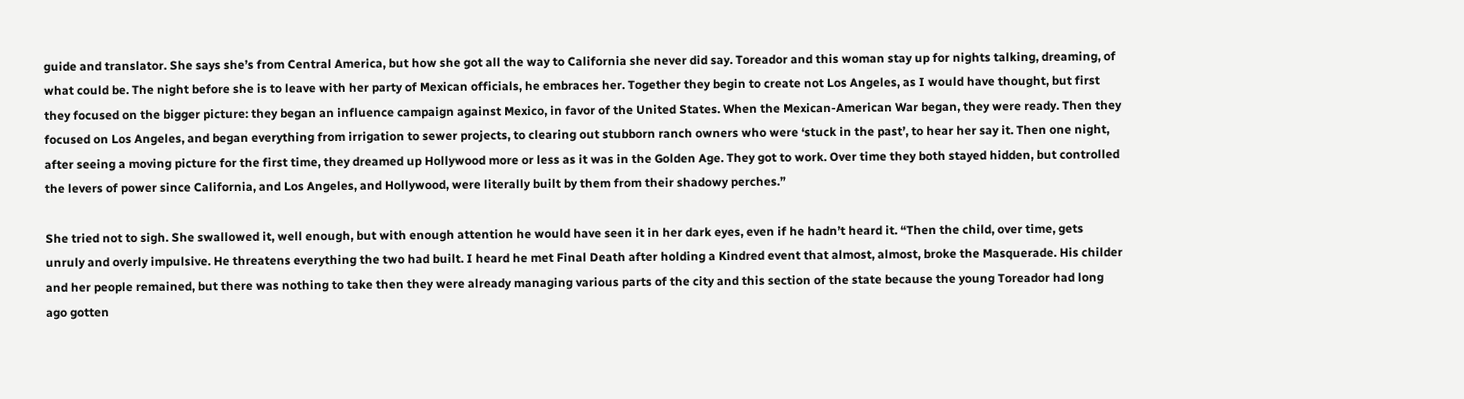guide and translator. She says she’s from Central America, but how she got all the way to California she never did say. Toreador and this woman stay up for nights talking, dreaming, of what could be. The night before she is to leave with her party of Mexican officials, he embraces her. Together they begin to create not Los Angeles, as I would have thought, but first they focused on the bigger picture: they began an influence campaign against Mexico, in favor of the United States. When the Mexican-American War began, they were ready. Then they focused on Los Angeles, and began everything from irrigation to sewer projects, to clearing out stubborn ranch owners who were ‘stuck in the past’, to hear her say it. Then one night, after seeing a moving picture for the first time, they dreamed up Hollywood more or less as it was in the Golden Age. They got to work. Over time they both stayed hidden, but controlled the levers of power since California, and Los Angeles, and Hollywood, were literally built by them from their shadowy perches.”

She tried not to sigh. She swallowed it, well enough, but with enough attention he would have seen it in her dark eyes, even if he hadn’t heard it. “Then the child, over time, gets unruly and overly impulsive. He threatens everything the two had built. I heard he met Final Death after holding a Kindred event that almost, almost, broke the Masquerade. His childer and her people remained, but there was nothing to take then they were already managing various parts of the city and this section of the state because the young Toreador had long ago gotten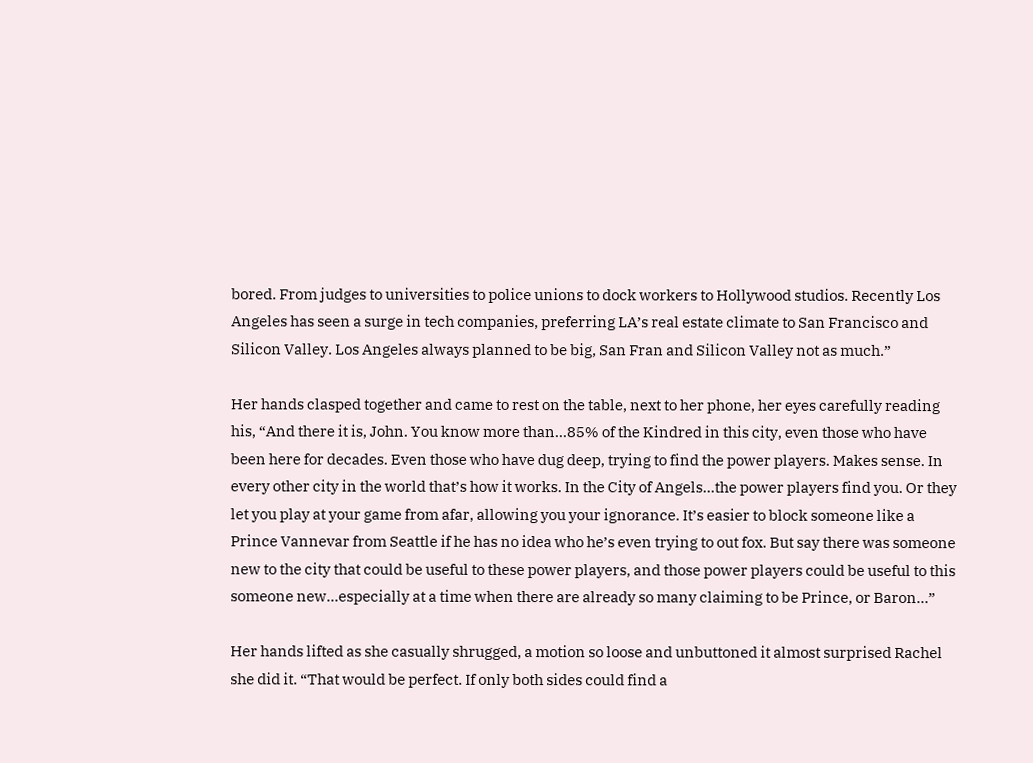bored. From judges to universities to police unions to dock workers to Hollywood studios. Recently Los Angeles has seen a surge in tech companies, preferring LA’s real estate climate to San Francisco and Silicon Valley. Los Angeles always planned to be big, San Fran and Silicon Valley not as much.”

Her hands clasped together and came to rest on the table, next to her phone, her eyes carefully reading his, “And there it is, John. You know more than...85% of the Kindred in this city, even those who have been here for decades. Even those who have dug deep, trying to find the power players. Makes sense. In every other city in the world that’s how it works. In the City of Angels...the power players find you. Or they let you play at your game from afar, allowing you your ignorance. It’s easier to block someone like a Prince Vannevar from Seattle if he has no idea who he’s even trying to out fox. But say there was someone new to the city that could be useful to these power players, and those power players could be useful to this someone new...especially at a time when there are already so many claiming to be Prince, or Baron…”

Her hands lifted as she casually shrugged, a motion so loose and unbuttoned it almost surprised Rachel she did it. “That would be perfect. If only both sides could find a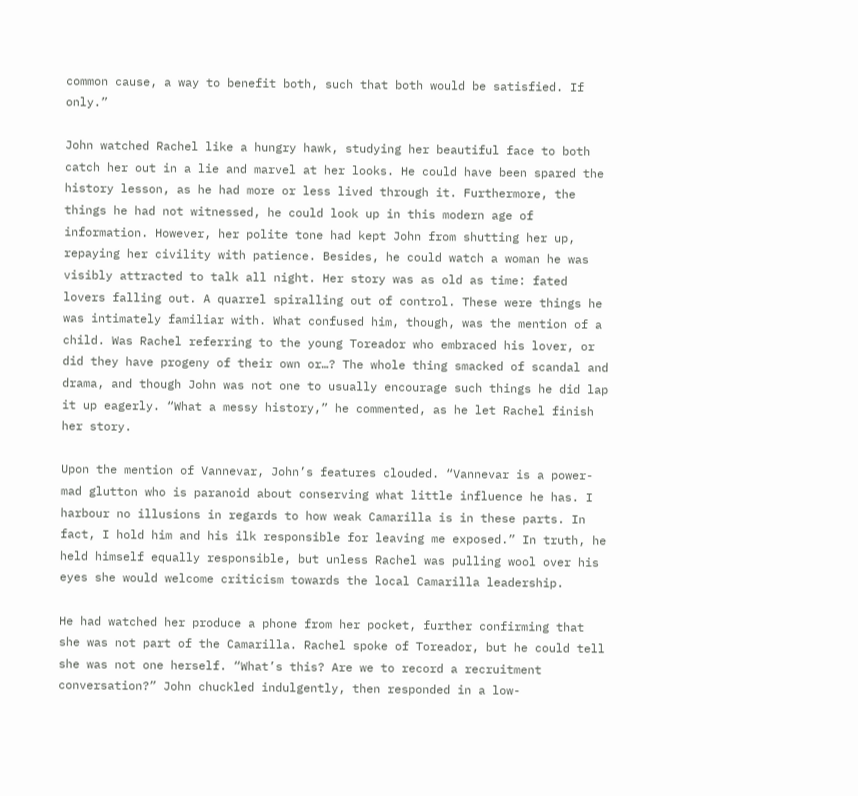common cause, a way to benefit both, such that both would be satisfied. If only.”

John watched Rachel like a hungry hawk, studying her beautiful face to both catch her out in a lie and marvel at her looks. He could have been spared the history lesson, as he had more or less lived through it. Furthermore, the things he had not witnessed, he could look up in this modern age of information. However, her polite tone had kept John from shutting her up, repaying her civility with patience. Besides, he could watch a woman he was visibly attracted to talk all night. Her story was as old as time: fated lovers falling out. A quarrel spiralling out of control. These were things he was intimately familiar with. What confused him, though, was the mention of a child. Was Rachel referring to the young Toreador who embraced his lover, or did they have progeny of their own or…? The whole thing smacked of scandal and drama, and though John was not one to usually encourage such things he did lap it up eagerly. “What a messy history,” he commented, as he let Rachel finish her story.

Upon the mention of Vannevar, John’s features clouded. “Vannevar is a power-mad glutton who is paranoid about conserving what little influence he has. I harbour no illusions in regards to how weak Camarilla is in these parts. In fact, I hold him and his ilk responsible for leaving me exposed.” In truth, he held himself equally responsible, but unless Rachel was pulling wool over his eyes she would welcome criticism towards the local Camarilla leadership.

He had watched her produce a phone from her pocket, further confirming that she was not part of the Camarilla. Rachel spoke of Toreador, but he could tell she was not one herself. “What’s this? Are we to record a recruitment conversation?” John chuckled indulgently, then responded in a low-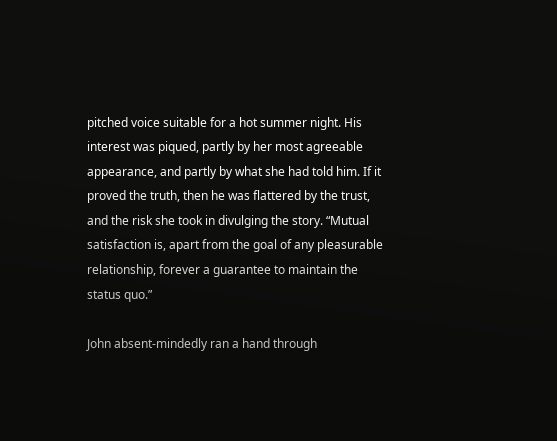pitched voice suitable for a hot summer night. His interest was piqued, partly by her most agreeable appearance, and partly by what she had told him. If it proved the truth, then he was flattered by the trust, and the risk she took in divulging the story. “Mutual satisfaction is, apart from the goal of any pleasurable relationship, forever a guarantee to maintain the status quo.”

John absent-mindedly ran a hand through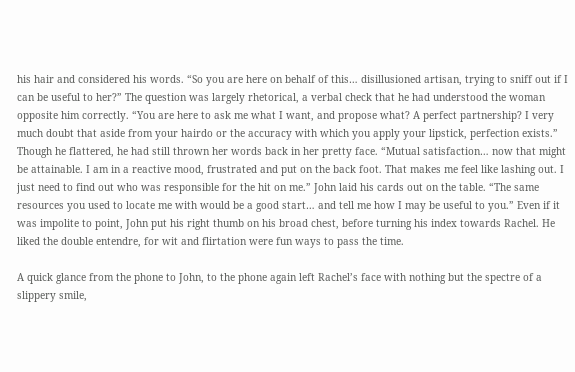his hair and considered his words. “So you are here on behalf of this… disillusioned artisan, trying to sniff out if I can be useful to her?” The question was largely rhetorical, a verbal check that he had understood the woman opposite him correctly. “You are here to ask me what I want, and propose what? A perfect partnership? I very much doubt that aside from your hairdo or the accuracy with which you apply your lipstick, perfection exists.” Though he flattered, he had still thrown her words back in her pretty face. “Mutual satisfaction… now that might be attainable. I am in a reactive mood, frustrated and put on the back foot. That makes me feel like lashing out. I just need to find out who was responsible for the hit on me.” John laid his cards out on the table. “The same resources you used to locate me with would be a good start… and tell me how I may be useful to you.” Even if it was impolite to point, John put his right thumb on his broad chest, before turning his index towards Rachel. He liked the double entendre, for wit and flirtation were fun ways to pass the time.

A quick glance from the phone to John, to the phone again left Rachel’s face with nothing but the spectre of a slippery smile,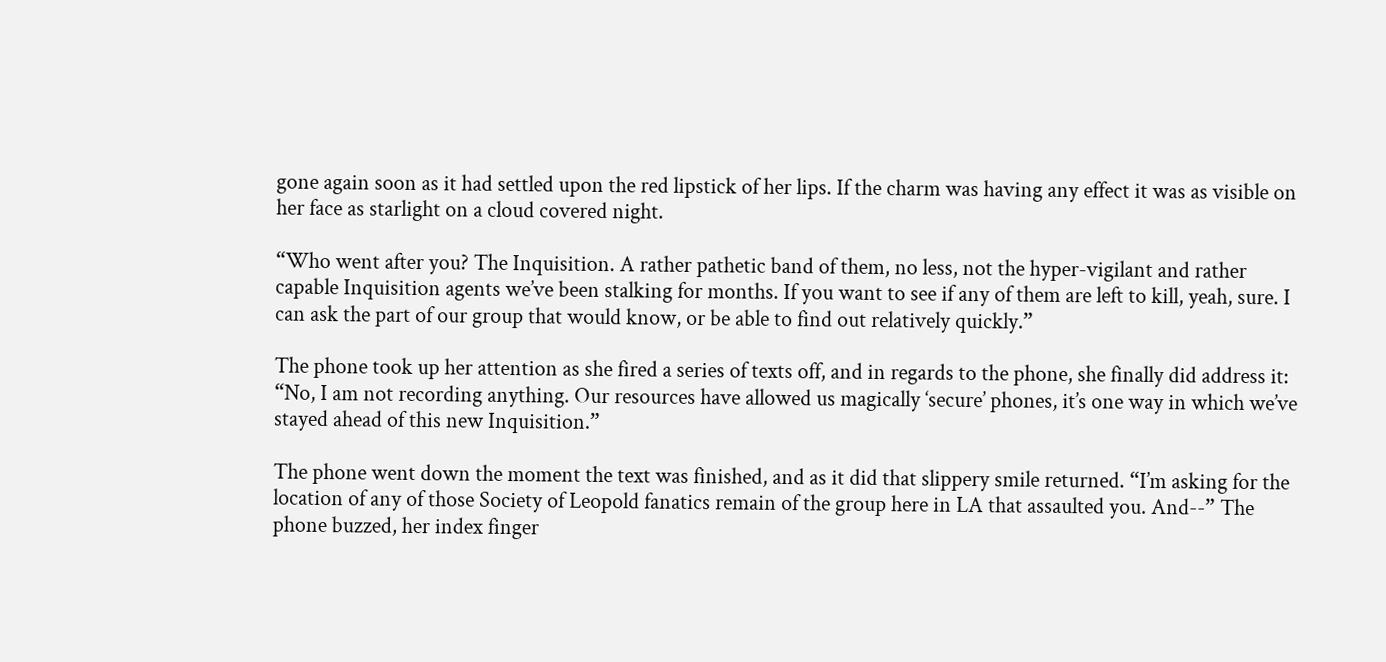gone again soon as it had settled upon the red lipstick of her lips. If the charm was having any effect it was as visible on her face as starlight on a cloud covered night.

“Who went after you? The Inquisition. A rather pathetic band of them, no less, not the hyper-vigilant and rather capable Inquisition agents we’ve been stalking for months. If you want to see if any of them are left to kill, yeah, sure. I can ask the part of our group that would know, or be able to find out relatively quickly.”

The phone took up her attention as she fired a series of texts off, and in regards to the phone, she finally did address it: “No, I am not recording anything. Our resources have allowed us magically ‘secure’ phones, it’s one way in which we’ve stayed ahead of this new Inquisition.”

The phone went down the moment the text was finished, and as it did that slippery smile returned. “I’m asking for the location of any of those Society of Leopold fanatics remain of the group here in LA that assaulted you. And--” The phone buzzed, her index finger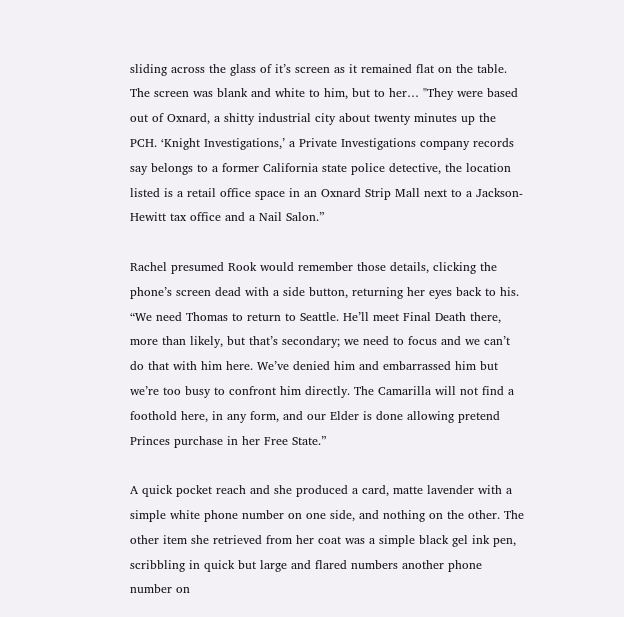sliding across the glass of it’s screen as it remained flat on the table. The screen was blank and white to him, but to her… "They were based out of Oxnard, a shitty industrial city about twenty minutes up the PCH. ‘Knight Investigations,’ a Private Investigations company records say belongs to a former California state police detective, the location listed is a retail office space in an Oxnard Strip Mall next to a Jackson-Hewitt tax office and a Nail Salon.”

Rachel presumed Rook would remember those details, clicking the phone’s screen dead with a side button, returning her eyes back to his. “We need Thomas to return to Seattle. He’ll meet Final Death there, more than likely, but that’s secondary; we need to focus and we can’t do that with him here. We’ve denied him and embarrassed him but we’re too busy to confront him directly. The Camarilla will not find a foothold here, in any form, and our Elder is done allowing pretend Princes purchase in her Free State.”

A quick pocket reach and she produced a card, matte lavender with a simple white phone number on one side, and nothing on the other. The other item she retrieved from her coat was a simple black gel ink pen, scribbling in quick but large and flared numbers another phone number on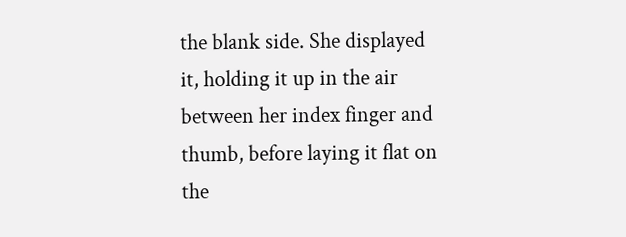the blank side. She displayed it, holding it up in the air between her index finger and thumb, before laying it flat on the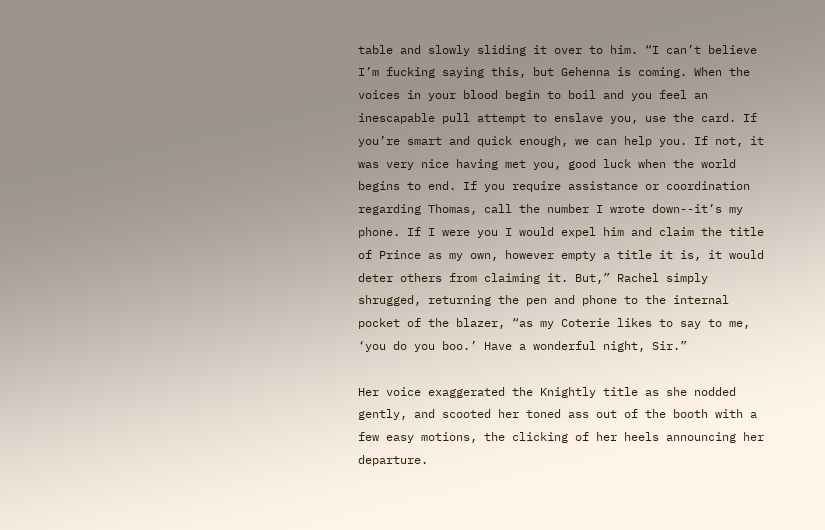table and slowly sliding it over to him. “I can’t believe I’m fucking saying this, but Gehenna is coming. When the voices in your blood begin to boil and you feel an inescapable pull attempt to enslave you, use the card. If you’re smart and quick enough, we can help you. If not, it was very nice having met you, good luck when the world begins to end. If you require assistance or coordination regarding Thomas, call the number I wrote down--it’s my phone. If I were you I would expel him and claim the title of Prince as my own, however empty a title it is, it would deter others from claiming it. But,” Rachel simply shrugged, returning the pen and phone to the internal pocket of the blazer, “as my Coterie likes to say to me, ‘you do you boo.’ Have a wonderful night, Sir.”

Her voice exaggerated the Knightly title as she nodded gently, and scooted her toned ass out of the booth with a few easy motions, the clicking of her heels announcing her departure.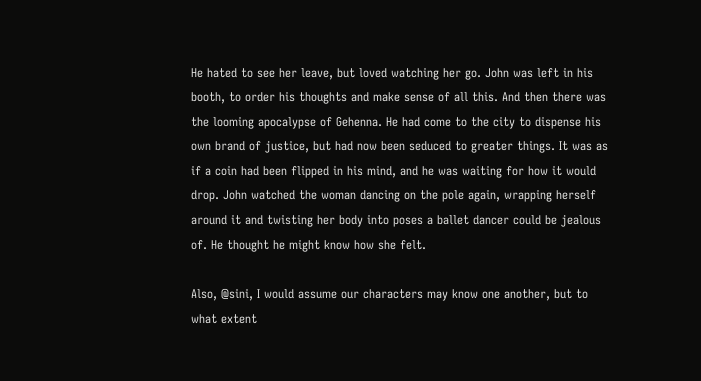He hated to see her leave, but loved watching her go. John was left in his booth, to order his thoughts and make sense of all this. And then there was the looming apocalypse of Gehenna. He had come to the city to dispense his own brand of justice, but had now been seduced to greater things. It was as if a coin had been flipped in his mind, and he was waiting for how it would drop. John watched the woman dancing on the pole again, wrapping herself around it and twisting her body into poses a ballet dancer could be jealous of. He thought he might know how she felt.

Also, @sini, I would assume our characters may know one another, but to what extent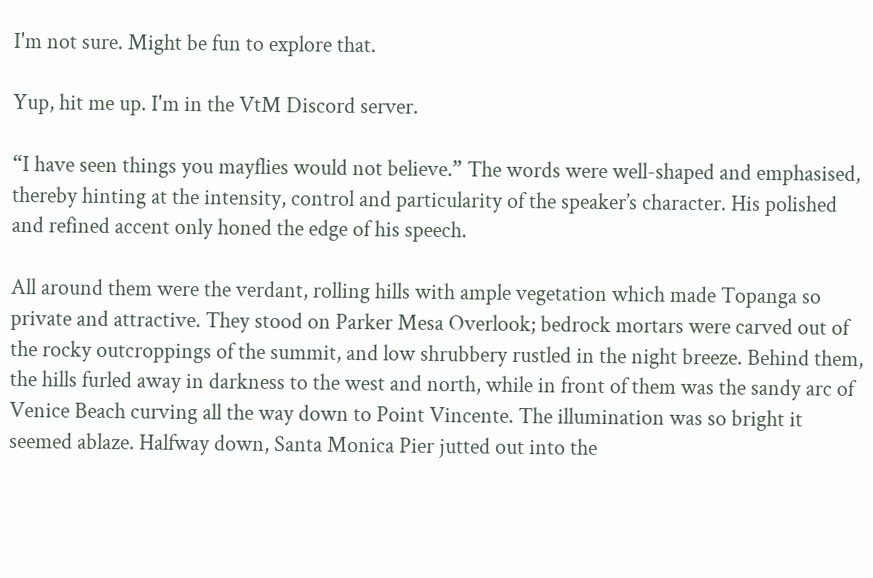I'm not sure. Might be fun to explore that.

Yup, hit me up. I'm in the VtM Discord server.

“I have seen things you mayflies would not believe.” The words were well-shaped and emphasised, thereby hinting at the intensity, control and particularity of the speaker’s character. His polished and refined accent only honed the edge of his speech.

All around them were the verdant, rolling hills with ample vegetation which made Topanga so private and attractive. They stood on Parker Mesa Overlook; bedrock mortars were carved out of the rocky outcroppings of the summit, and low shrubbery rustled in the night breeze. Behind them, the hills furled away in darkness to the west and north, while in front of them was the sandy arc of Venice Beach curving all the way down to Point Vincente. The illumination was so bright it seemed ablaze. Halfway down, Santa Monica Pier jutted out into the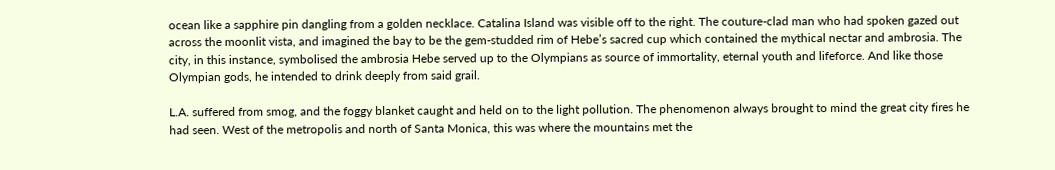ocean like a sapphire pin dangling from a golden necklace. Catalina Island was visible off to the right. The couture-clad man who had spoken gazed out across the moonlit vista, and imagined the bay to be the gem-studded rim of Hebe’s sacred cup which contained the mythical nectar and ambrosia. The city, in this instance, symbolised the ambrosia Hebe served up to the Olympians as source of immortality, eternal youth and lifeforce. And like those Olympian gods, he intended to drink deeply from said grail.

L.A. suffered from smog, and the foggy blanket caught and held on to the light pollution. The phenomenon always brought to mind the great city fires he had seen. West of the metropolis and north of Santa Monica, this was where the mountains met the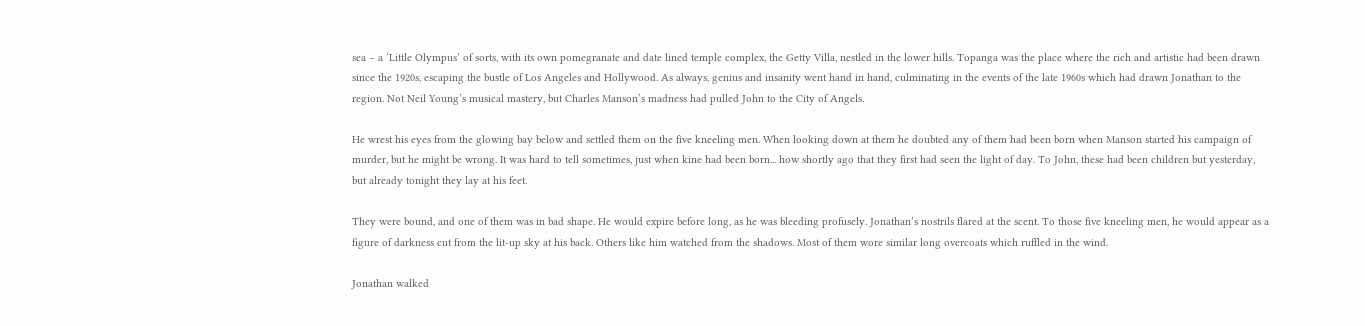sea – a ‘Little Olympus’ of sorts, with its own pomegranate and date lined temple complex, the Getty Villa, nestled in the lower hills. Topanga was the place where the rich and artistic had been drawn since the 1920s, escaping the bustle of Los Angeles and Hollywood. As always, genius and insanity went hand in hand, culminating in the events of the late 1960s which had drawn Jonathan to the region. Not Neil Young’s musical mastery, but Charles Manson’s madness had pulled John to the City of Angels.

He wrest his eyes from the glowing bay below and settled them on the five kneeling men. When looking down at them he doubted any of them had been born when Manson started his campaign of murder, but he might be wrong. It was hard to tell sometimes, just when kine had been born... how shortly ago that they first had seen the light of day. To John, these had been children but yesterday, but already tonight they lay at his feet.

They were bound, and one of them was in bad shape. He would expire before long, as he was bleeding profusely. Jonathan’s nostrils flared at the scent. To those five kneeling men, he would appear as a figure of darkness cut from the lit-up sky at his back. Others like him watched from the shadows. Most of them wore similar long overcoats which ruffled in the wind.

Jonathan walked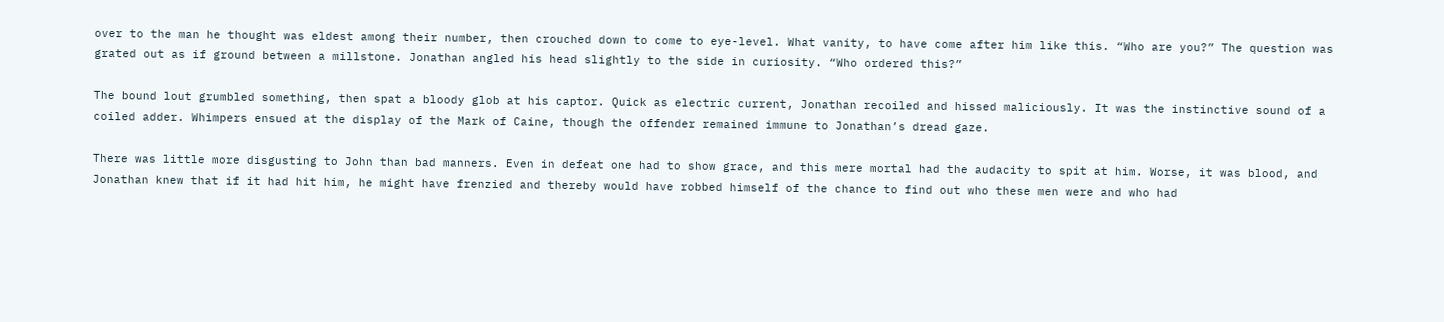over to the man he thought was eldest among their number, then crouched down to come to eye-level. What vanity, to have come after him like this. “Who are you?” The question was grated out as if ground between a millstone. Jonathan angled his head slightly to the side in curiosity. “Who ordered this?”

The bound lout grumbled something, then spat a bloody glob at his captor. Quick as electric current, Jonathan recoiled and hissed maliciously. It was the instinctive sound of a coiled adder. Whimpers ensued at the display of the Mark of Caine, though the offender remained immune to Jonathan’s dread gaze.

There was little more disgusting to John than bad manners. Even in defeat one had to show grace, and this mere mortal had the audacity to spit at him. Worse, it was blood, and Jonathan knew that if it had hit him, he might have frenzied and thereby would have robbed himself of the chance to find out who these men were and who had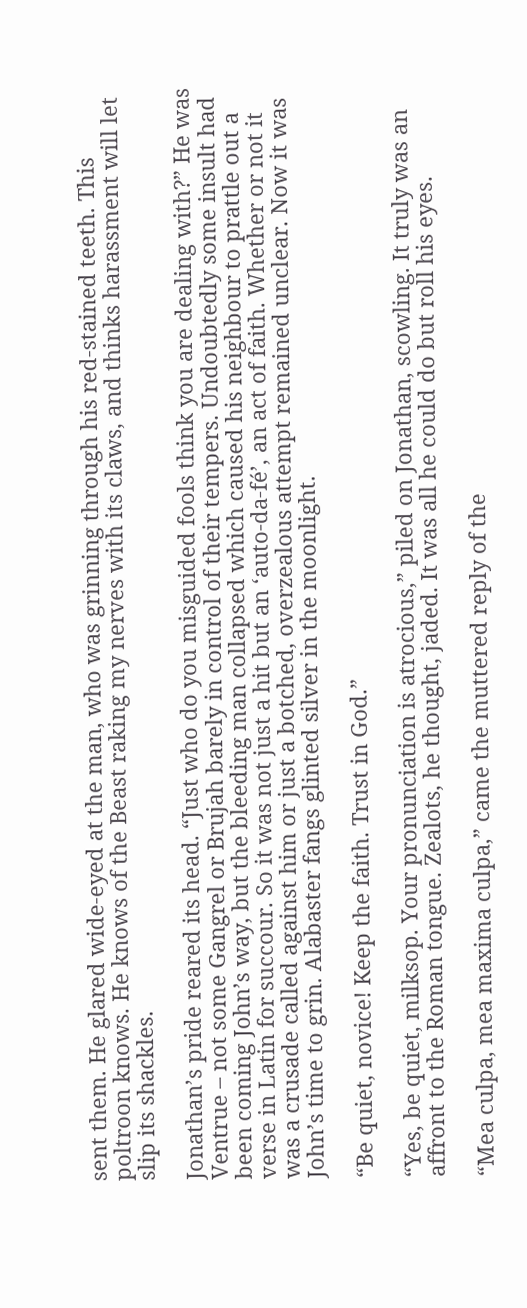sent them. He glared wide-eyed at the man, who was grinning through his red-stained teeth. This poltroon knows. He knows of the Beast raking my nerves with its claws, and thinks harassment will let slip its shackles.

Jonathan’s pride reared its head. “Just who do you misguided fools think you are dealing with?” He was Ventrue – not some Gangrel or Brujah barely in control of their tempers. Undoubtedly some insult had been coming John’s way, but the bleeding man collapsed which caused his neighbour to prattle out a verse in Latin for succour. So it was not just a hit but an ‘auto-da-fé’, an act of faith. Whether or not it was a crusade called against him or just a botched, overzealous attempt remained unclear. Now it was John’s time to grin. Alabaster fangs glinted silver in the moonlight.

“Be quiet, novice! Keep the faith. Trust in God.”

“Yes, be quiet, milksop. Your pronunciation is atrocious,” piled on Jonathan, scowling. It truly was an affront to the Roman tongue. Zealots, he thought, jaded. It was all he could do but roll his eyes.

“Mea culpa, mea maxima culpa,” came the muttered reply of the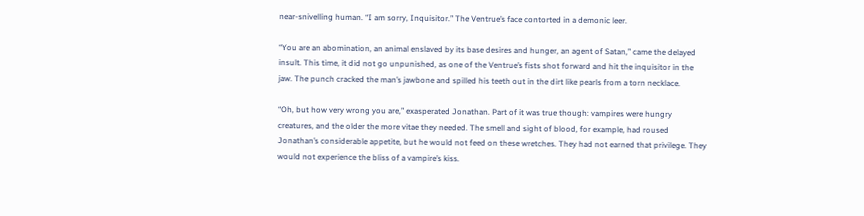near-snivelling human. “I am sorry, Inquisitor.” The Ventrue’s face contorted in a demonic leer.

“You are an abomination, an animal enslaved by its base desires and hunger, an agent of Satan,” came the delayed insult. This time, it did not go unpunished, as one of the Ventrue’s fists shot forward and hit the inquisitor in the jaw. The punch cracked the man’s jawbone and spilled his teeth out in the dirt like pearls from a torn necklace.

“Oh, but how very wrong you are,” exasperated Jonathan. Part of it was true though: vampires were hungry creatures, and the older the more vitae they needed. The smell and sight of blood, for example, had roused Jonathan’s considerable appetite, but he would not feed on these wretches. They had not earned that privilege. They would not experience the bliss of a vampire’s kiss.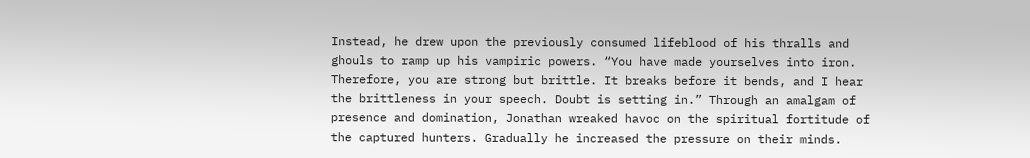Instead, he drew upon the previously consumed lifeblood of his thralls and ghouls to ramp up his vampiric powers. “You have made yourselves into iron. Therefore, you are strong but brittle. It breaks before it bends, and I hear the brittleness in your speech. Doubt is setting in.” Through an amalgam of presence and domination, Jonathan wreaked havoc on the spiritual fortitude of the captured hunters. Gradually he increased the pressure on their minds.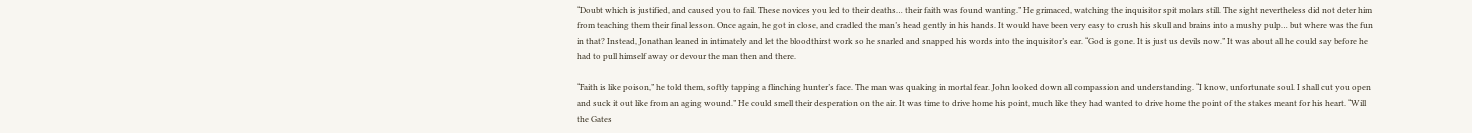“Doubt which is justified, and caused you to fail. These novices you led to their deaths… their faith was found wanting.” He grimaced, watching the inquisitor spit molars still. The sight nevertheless did not deter him from teaching them their final lesson. Once again, he got in close, and cradled the man’s head gently in his hands. It would have been very easy to crush his skull and brains into a mushy pulp… but where was the fun in that? Instead, Jonathan leaned in intimately and let the bloodthirst work so he snarled and snapped his words into the inquisitor’s ear. “God is gone. It is just us devils now.” It was about all he could say before he had to pull himself away or devour the man then and there.

“Faith is like poison,” he told them, softly tapping a flinching hunter’s face. The man was quaking in mortal fear. John looked down all compassion and understanding. “I know, unfortunate soul. I shall cut you open and suck it out like from an aging wound.” He could smell their desperation on the air. It was time to drive home his point, much like they had wanted to drive home the point of the stakes meant for his heart. “Will the Gates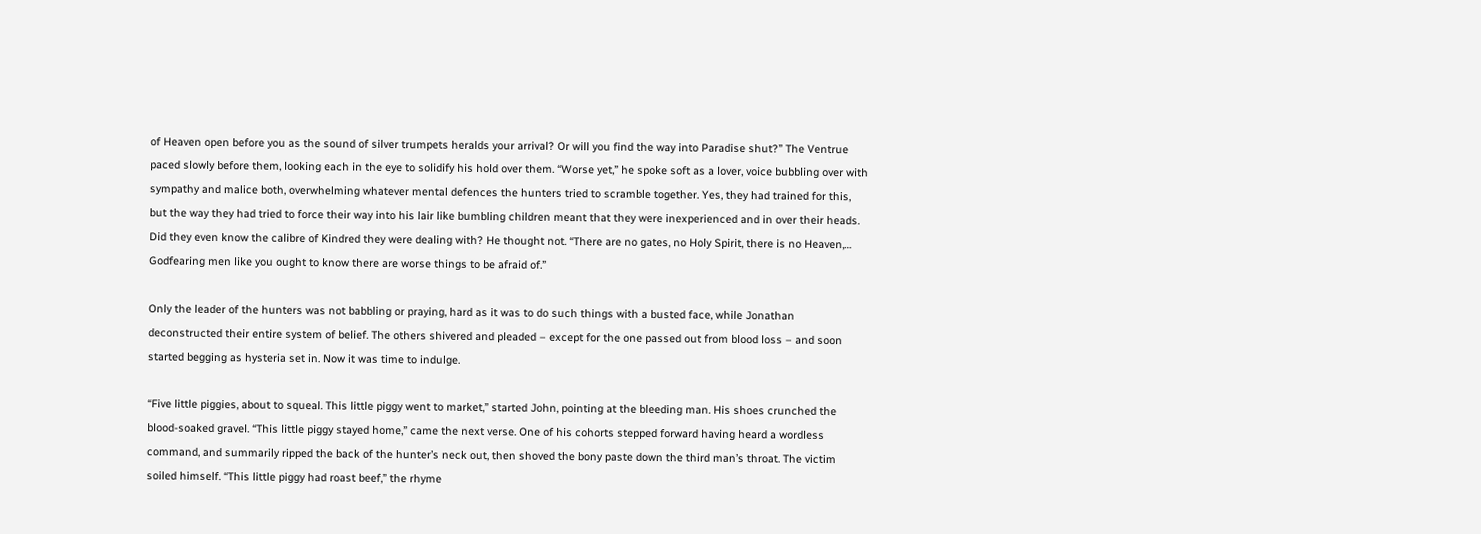of Heaven open before you as the sound of silver trumpets heralds your arrival? Or will you find the way into Paradise shut?” The Ventrue paced slowly before them, looking each in the eye to solidify his hold over them. “Worse yet,” he spoke soft as a lover, voice bubbling over with sympathy and malice both, overwhelming whatever mental defences the hunters tried to scramble together. Yes, they had trained for this, but the way they had tried to force their way into his lair like bumbling children meant that they were inexperienced and in over their heads. Did they even know the calibre of Kindred they were dealing with? He thought not. “There are no gates, no Holy Spirit, there is no Heaven,… Godfearing men like you ought to know there are worse things to be afraid of.”

Only the leader of the hunters was not babbling or praying, hard as it was to do such things with a busted face, while Jonathan deconstructed their entire system of belief. The others shivered and pleaded – except for the one passed out from blood loss – and soon started begging as hysteria set in. Now it was time to indulge.

“Five little piggies, about to squeal. This little piggy went to market,” started John, pointing at the bleeding man. His shoes crunched the blood-soaked gravel. “This little piggy stayed home,” came the next verse. One of his cohorts stepped forward having heard a wordless command, and summarily ripped the back of the hunter’s neck out, then shoved the bony paste down the third man’s throat. The victim soiled himself. “This little piggy had roast beef,” the rhyme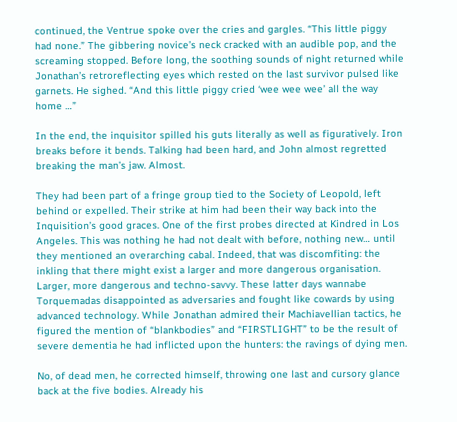continued, the Ventrue spoke over the cries and gargles. “This little piggy had none.” The gibbering novice’s neck cracked with an audible pop, and the screaming stopped. Before long, the soothing sounds of night returned while Jonathan’s retroreflecting eyes which rested on the last survivor pulsed like garnets. He sighed. “And this little piggy cried ‘wee wee wee’ all the way home …”

In the end, the inquisitor spilled his guts literally as well as figuratively. Iron breaks before it bends. Talking had been hard, and John almost regretted breaking the man’s jaw. Almost.

They had been part of a fringe group tied to the Society of Leopold, left behind or expelled. Their strike at him had been their way back into the Inquisition’s good graces. One of the first probes directed at Kindred in Los Angeles. This was nothing he had not dealt with before, nothing new… until they mentioned an overarching cabal. Indeed, that was discomfiting: the inkling that there might exist a larger and more dangerous organisation. Larger, more dangerous and techno-savvy. These latter days wannabe Torquemadas disappointed as adversaries and fought like cowards by using advanced technology. While Jonathan admired their Machiavellian tactics, he figured the mention of “blankbodies” and “FIRSTLIGHT” to be the result of severe dementia he had inflicted upon the hunters: the ravings of dying men.

No, of dead men, he corrected himself, throwing one last and cursory glance back at the five bodies. Already his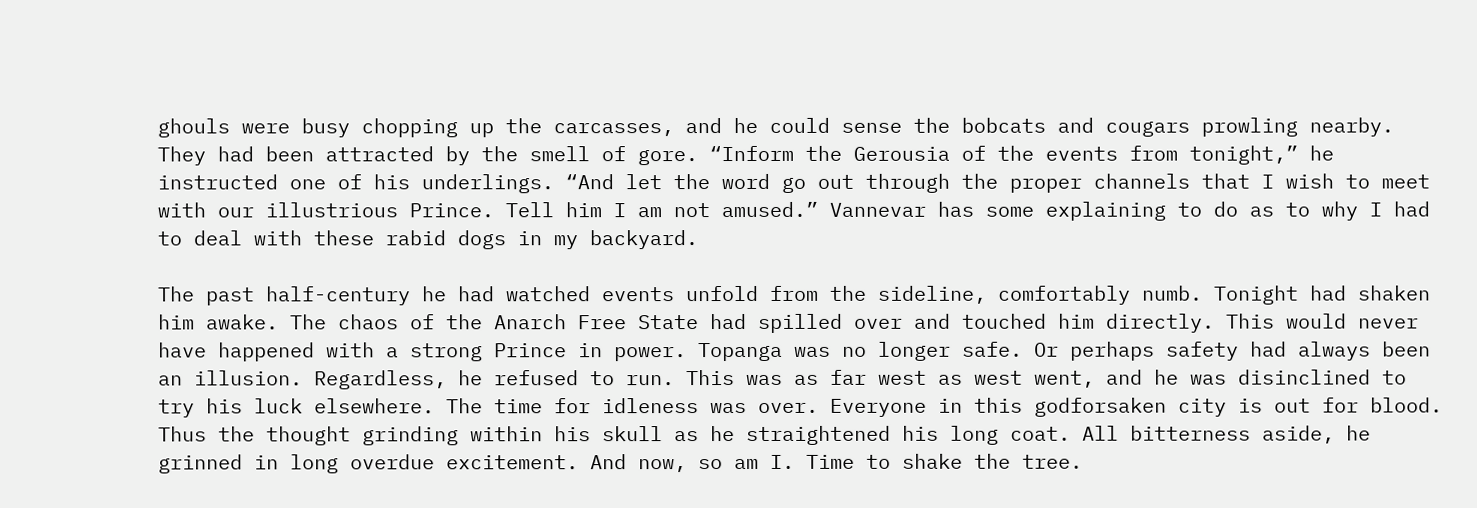ghouls were busy chopping up the carcasses, and he could sense the bobcats and cougars prowling nearby. They had been attracted by the smell of gore. “Inform the Gerousia of the events from tonight,” he instructed one of his underlings. “And let the word go out through the proper channels that I wish to meet with our illustrious Prince. Tell him I am not amused.” Vannevar has some explaining to do as to why I had to deal with these rabid dogs in my backyard.

The past half-century he had watched events unfold from the sideline, comfortably numb. Tonight had shaken him awake. The chaos of the Anarch Free State had spilled over and touched him directly. This would never have happened with a strong Prince in power. Topanga was no longer safe. Or perhaps safety had always been an illusion. Regardless, he refused to run. This was as far west as west went, and he was disinclined to try his luck elsewhere. The time for idleness was over. Everyone in this godforsaken city is out for blood. Thus the thought grinding within his skull as he straightened his long coat. All bitterness aside, he grinned in long overdue excitement. And now, so am I. Time to shake the tree.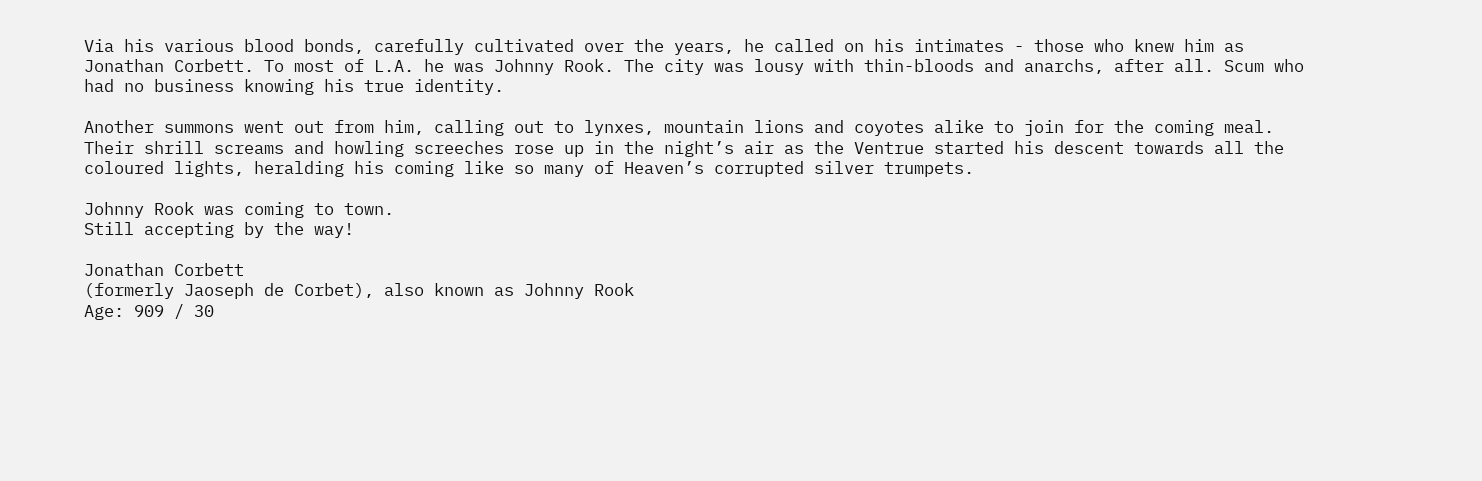Via his various blood bonds, carefully cultivated over the years, he called on his intimates - those who knew him as Jonathan Corbett. To most of L.A. he was Johnny Rook. The city was lousy with thin-bloods and anarchs, after all. Scum who had no business knowing his true identity.

Another summons went out from him, calling out to lynxes, mountain lions and coyotes alike to join for the coming meal. Their shrill screams and howling screeches rose up in the night’s air as the Ventrue started his descent towards all the coloured lights, heralding his coming like so many of Heaven’s corrupted silver trumpets.

Johnny Rook was coming to town.
Still accepting by the way!

Jonathan Corbett
(formerly Jaoseph de Corbet), also known as Johnny Rook
Age: 909 / 30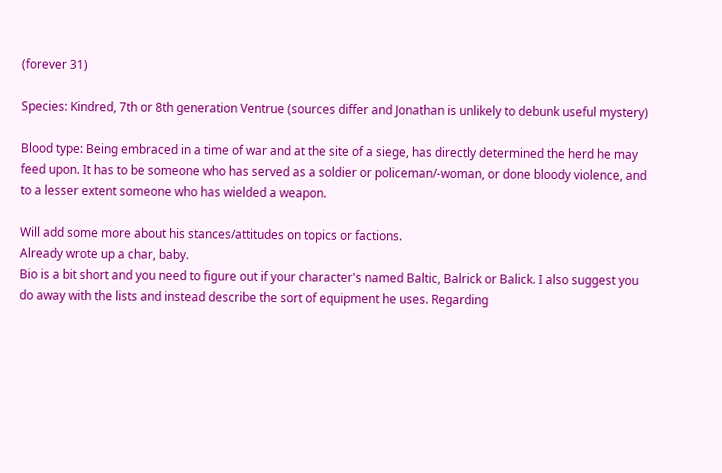(forever 31)

Species: Kindred, 7th or 8th generation Ventrue (sources differ and Jonathan is unlikely to debunk useful mystery)

Blood type: Being embraced in a time of war and at the site of a siege, has directly determined the herd he may feed upon. It has to be someone who has served as a soldier or policeman/-woman, or done bloody violence, and to a lesser extent someone who has wielded a weapon.

Will add some more about his stances/attitudes on topics or factions.
Already wrote up a char, baby.
Bio is a bit short and you need to figure out if your character's named Baltic, Balrick or Balick. I also suggest you do away with the lists and instead describe the sort of equipment he uses. Regarding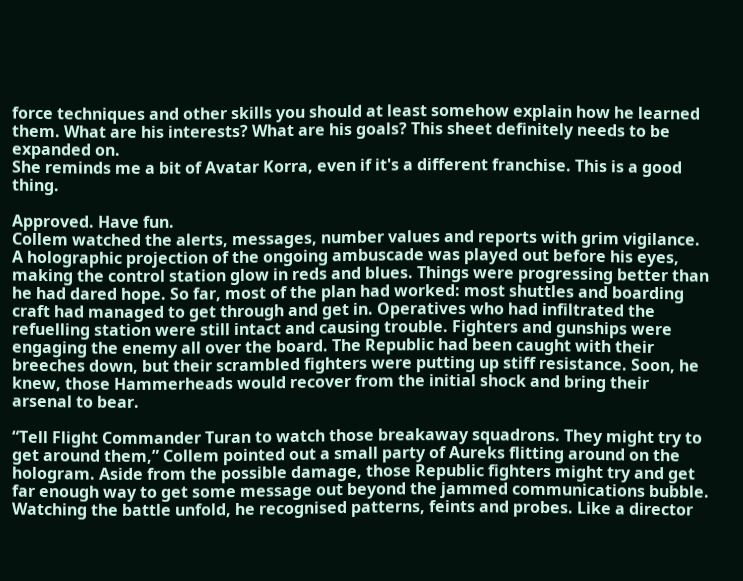force techniques and other skills you should at least somehow explain how he learned them. What are his interests? What are his goals? This sheet definitely needs to be expanded on.
She reminds me a bit of Avatar Korra, even if it's a different franchise. This is a good thing.

Approved. Have fun.
Collem watched the alerts, messages, number values and reports with grim vigilance. A holographic projection of the ongoing ambuscade was played out before his eyes, making the control station glow in reds and blues. Things were progressing better than he had dared hope. So far, most of the plan had worked: most shuttles and boarding craft had managed to get through and get in. Operatives who had infiltrated the refuelling station were still intact and causing trouble. Fighters and gunships were engaging the enemy all over the board. The Republic had been caught with their breeches down, but their scrambled fighters were putting up stiff resistance. Soon, he knew, those Hammerheads would recover from the initial shock and bring their arsenal to bear.

“Tell Flight Commander Turan to watch those breakaway squadrons. They might try to get around them,” Collem pointed out a small party of Aureks flitting around on the hologram. Aside from the possible damage, those Republic fighters might try and get far enough way to get some message out beyond the jammed communications bubble. Watching the battle unfold, he recognised patterns, feints and probes. Like a director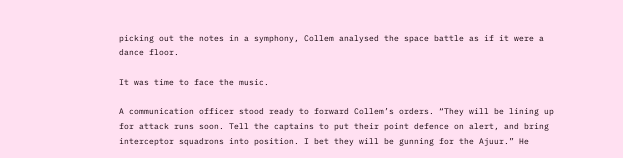picking out the notes in a symphony, Collem analysed the space battle as if it were a dance floor.

It was time to face the music.

A communication officer stood ready to forward Collem’s orders. “They will be lining up for attack runs soon. Tell the captains to put their point defence on alert, and bring interceptor squadrons into position. I bet they will be gunning for the Ajuur.” He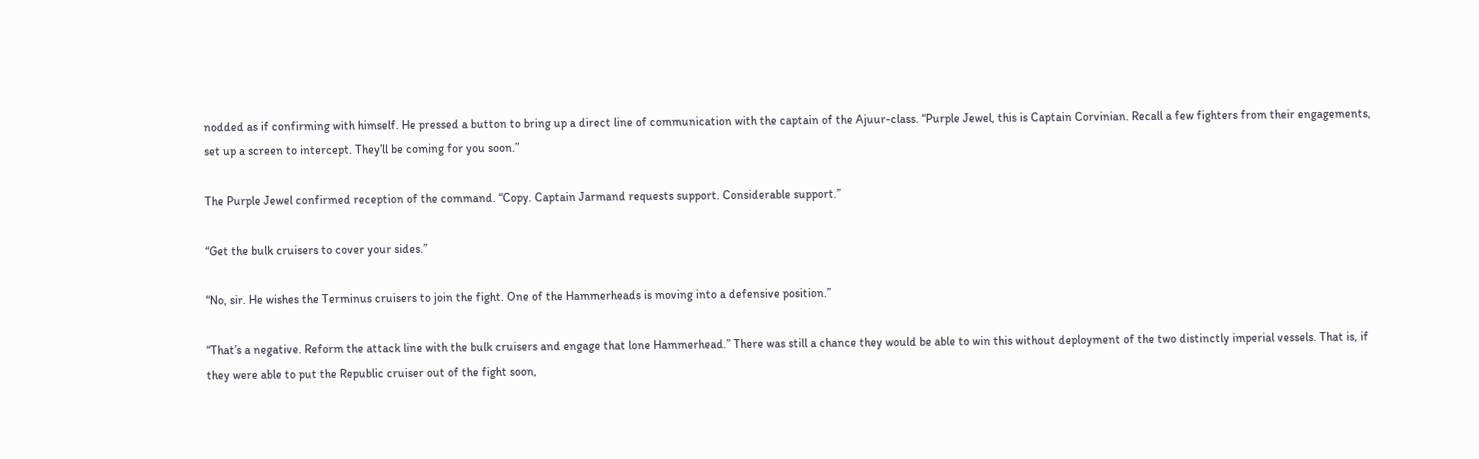nodded as if confirming with himself. He pressed a button to bring up a direct line of communication with the captain of the Ajuur-class. “Purple Jewel, this is Captain Corvinian. Recall a few fighters from their engagements, set up a screen to intercept. They’ll be coming for you soon.”

The Purple Jewel confirmed reception of the command. “Copy. Captain Jarmand requests support. Considerable support.”

“Get the bulk cruisers to cover your sides.”

“No, sir. He wishes the Terminus cruisers to join the fight. One of the Hammerheads is moving into a defensive position.”

“That’s a negative. Reform the attack line with the bulk cruisers and engage that lone Hammerhead.” There was still a chance they would be able to win this without deployment of the two distinctly imperial vessels. That is, if they were able to put the Republic cruiser out of the fight soon,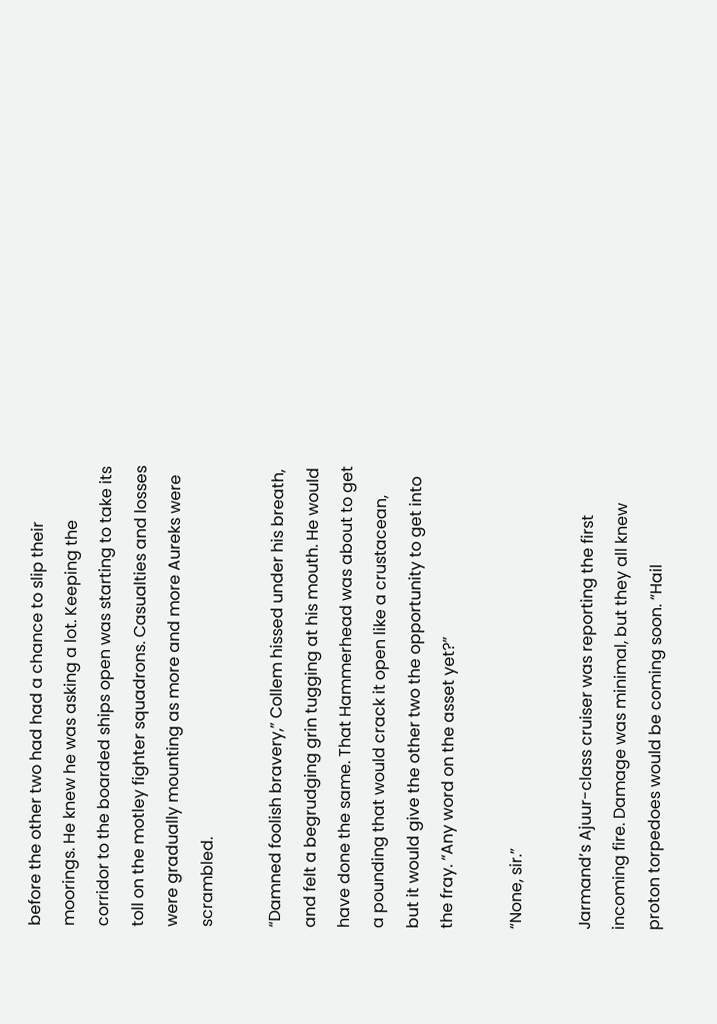before the other two had had a chance to slip their moorings. He knew he was asking a lot. Keeping the corridor to the boarded ships open was starting to take its toll on the motley fighter squadrons. Casualties and losses were gradually mounting as more and more Aureks were scrambled.

“Damned foolish bravery,” Collem hissed under his breath, and felt a begrudging grin tugging at his mouth. He would have done the same. That Hammerhead was about to get a pounding that would crack it open like a crustacean, but it would give the other two the opportunity to get into the fray. “Any word on the asset yet?”

“None, sir.”

Jarmand’s Ajuur-class cruiser was reporting the first incoming fire. Damage was minimal, but they all knew proton torpedoes would be coming soon. “Hail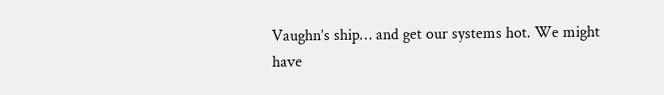Vaughn’s ship… and get our systems hot. We might have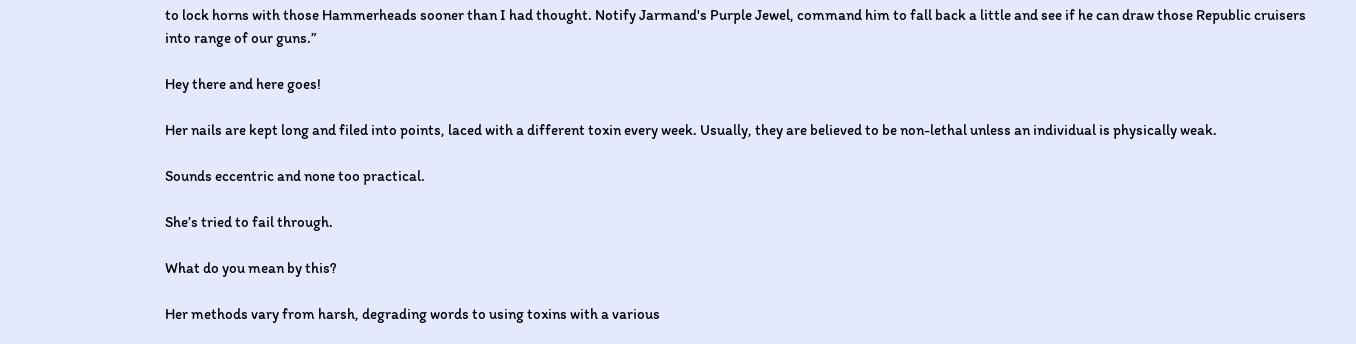to lock horns with those Hammerheads sooner than I had thought. Notify Jarmand's Purple Jewel, command him to fall back a little and see if he can draw those Republic cruisers into range of our guns.”

Hey there and here goes!

Her nails are kept long and filed into points, laced with a different toxin every week. Usually, they are believed to be non-lethal unless an individual is physically weak.

Sounds eccentric and none too practical.

She’s tried to fail through.

What do you mean by this?

Her methods vary from harsh, degrading words to using toxins with a various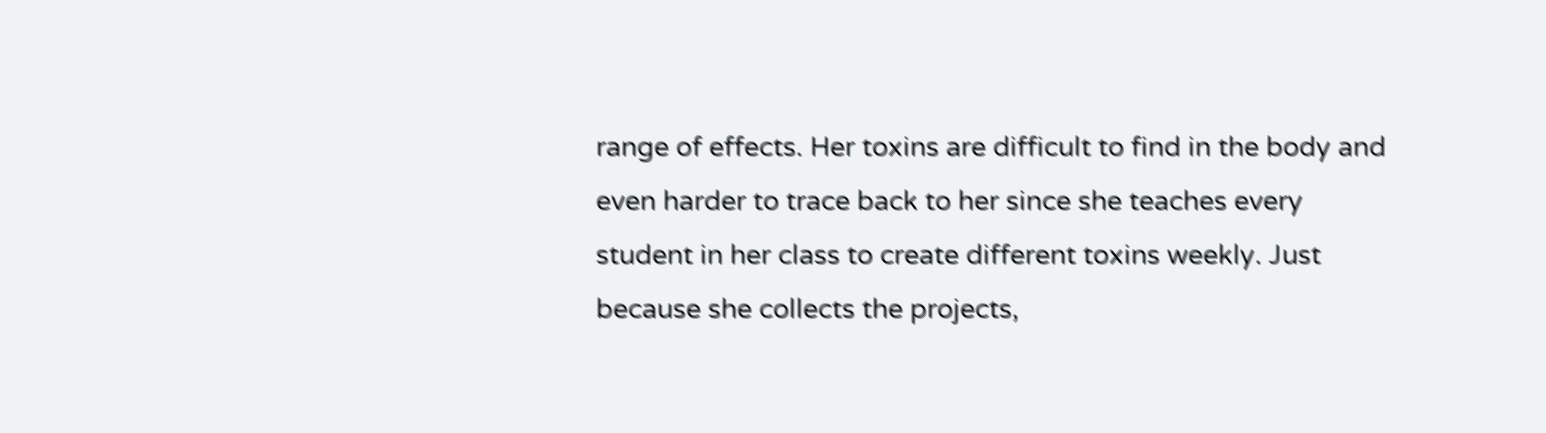range of effects. Her toxins are difficult to find in the body and even harder to trace back to her since she teaches every student in her class to create different toxins weekly. Just because she collects the projects,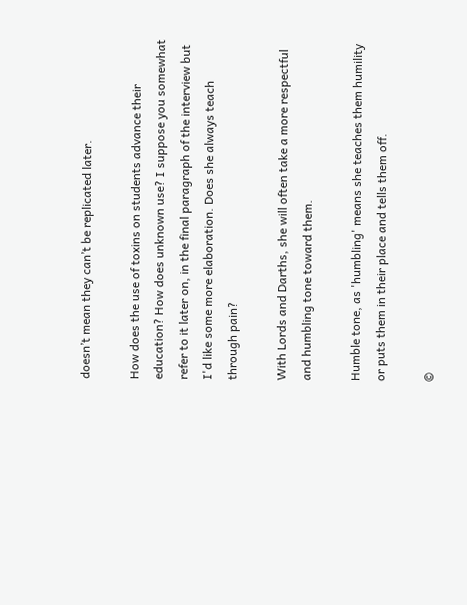doesn’t mean they can’t be replicated later.

How does the use of toxins on students advance their education? How does unknown use? I suppose you somewhat refer to it later on, in the final paragraph of the interview but I'd like some more elaboration. Does she always teach through pain?

With Lords and Darths, she will often take a more respectful and humbling tone toward them.

Humble tone, as 'humbling' means she teaches them humility or puts them in their place and tells them off.

©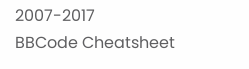2007-2017
BBCode Cheatsheet